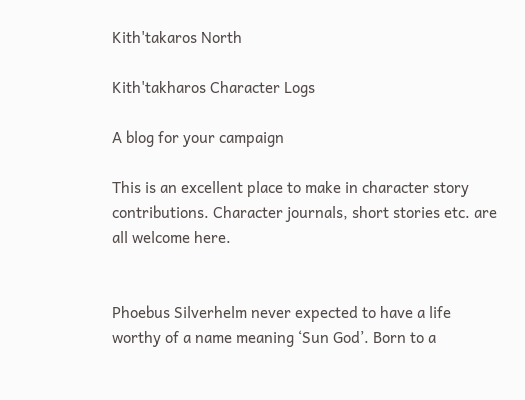Kith'takaros North

Kith'takharos Character Logs

A blog for your campaign

This is an excellent place to make in character story contributions. Character journals, short stories etc. are all welcome here.


Phoebus Silverhelm never expected to have a life worthy of a name meaning ‘Sun God’. Born to a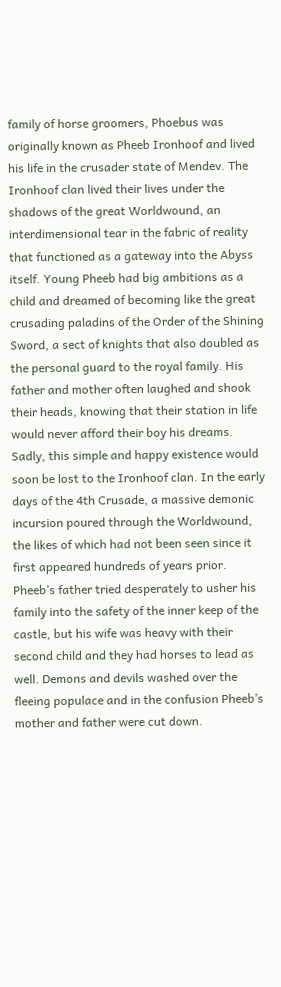family of horse groomers, Phoebus was originally known as Pheeb Ironhoof and lived his life in the crusader state of Mendev. The Ironhoof clan lived their lives under the shadows of the great Worldwound, an interdimensional tear in the fabric of reality that functioned as a gateway into the Abyss itself. Young Pheeb had big ambitions as a child and dreamed of becoming like the great crusading paladins of the Order of the Shining Sword, a sect of knights that also doubled as the personal guard to the royal family. His father and mother often laughed and shook their heads, knowing that their station in life would never afford their boy his dreams. Sadly, this simple and happy existence would soon be lost to the Ironhoof clan. In the early days of the 4th Crusade, a massive demonic incursion poured through the Worldwound, the likes of which had not been seen since it first appeared hundreds of years prior. Pheeb’s father tried desperately to usher his family into the safety of the inner keep of the castle, but his wife was heavy with their second child and they had horses to lead as well. Demons and devils washed over the fleeing populace and in the confusion Pheeb’s mother and father were cut down.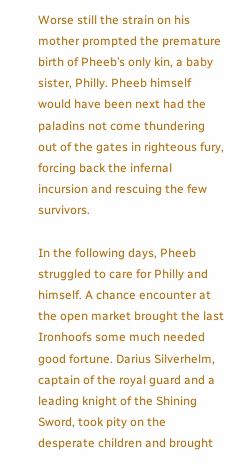Worse still the strain on his mother prompted the premature birth of Pheeb’s only kin, a baby sister, Philly. Pheeb himself would have been next had the paladins not come thundering out of the gates in righteous fury, forcing back the infernal incursion and rescuing the few survivors.

In the following days, Pheeb struggled to care for Philly and himself. A chance encounter at the open market brought the last Ironhoofs some much needed good fortune. Darius Silverhelm, captain of the royal guard and a leading knight of the Shining Sword, took pity on the desperate children and brought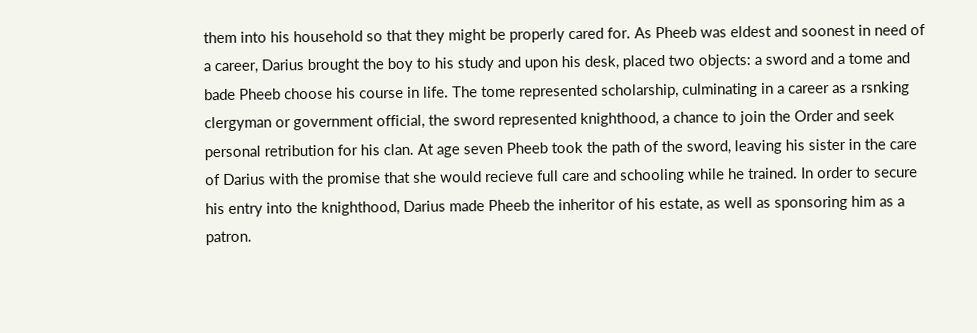them into his household so that they might be properly cared for. As Pheeb was eldest and soonest in need of a career, Darius brought the boy to his study and upon his desk, placed two objects: a sword and a tome and bade Pheeb choose his course in life. The tome represented scholarship, culminating in a career as a rsnking clergyman or government official, the sword represented knighthood, a chance to join the Order and seek personal retribution for his clan. At age seven Pheeb took the path of the sword, leaving his sister in the care of Darius with the promise that she would recieve full care and schooling while he trained. In order to secure his entry into the knighthood, Darius made Pheeb the inheritor of his estate, as well as sponsoring him as a patron.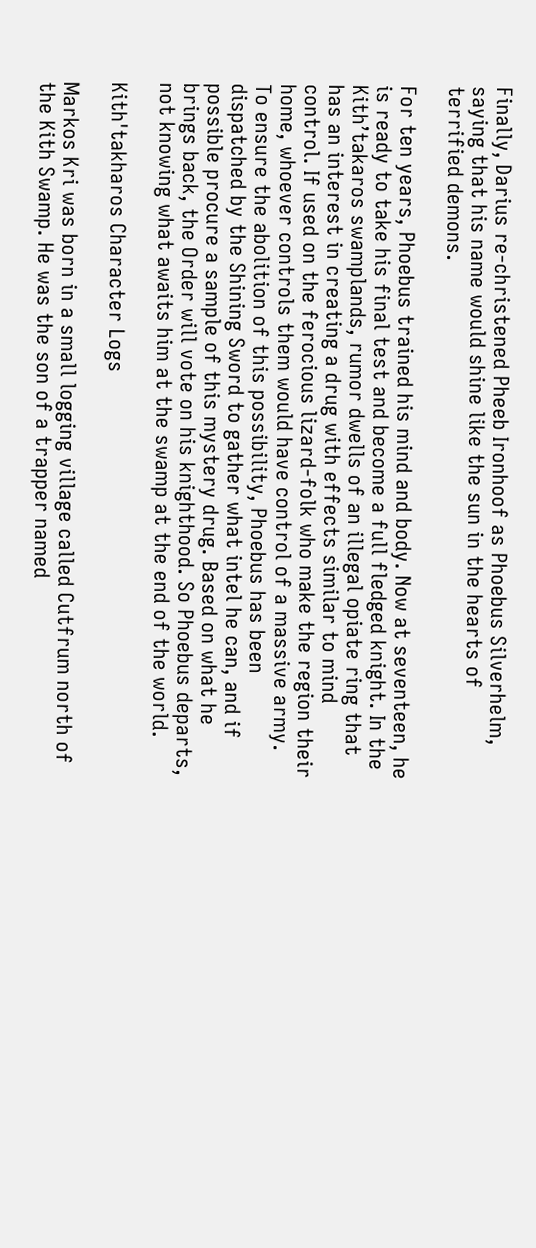Finally, Darius re-christened Pheeb Ironhoof as Phoebus Silverhelm, saying that his name would shine like the sun in the hearts of terrified demons.

For ten years, Phoebus trained his mind and body. Now at seventeen, he is ready to take his final test and become a full fledged knight. In the Kith’takaros swamplands, rumor dwells of an illegal opiate ring that has an interest in creating a drug with effects similar to mind control. If used on the ferocious lizard-folk who make the region their home, whoever controls them would have control of a massive army. To ensure the abolition of this possibility, Phoebus has been dispatched by the Shining Sword to gather what intel he can, and if possible procure a sample of this mystery drug. Based on what he brings back, the Order will vote on his knighthood. So Phoebus departs, not knowing what awaits him at the swamp at the end of the world.

Kith'takharos Character Logs

Markos Kri was born in a small logging village called Cutfrum north of the Kith Swamp. He was the son of a trapper named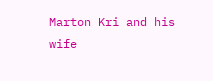Marton Kri and his wife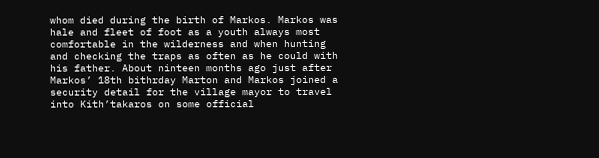whom died during the birth of Markos. Markos was hale and fleet of foot as a youth always most comfortable in the wilderness and when hunting and checking the traps as often as he could with his father. About ninteen months ago just after Markos’ 18th bithrday Marton and Markos joined a security detail for the village mayor to travel into Kith’takaros on some official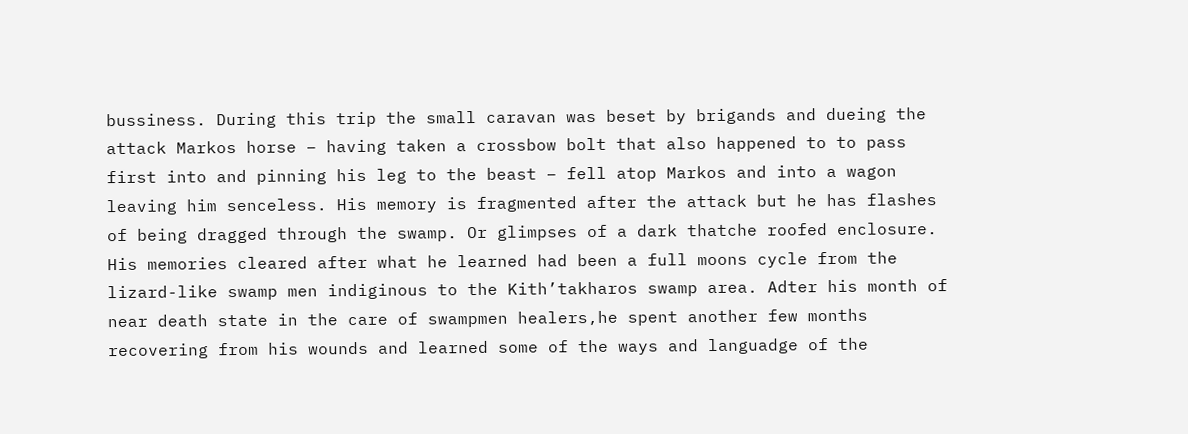bussiness. During this trip the small caravan was beset by brigands and dueing the attack Markos horse – having taken a crossbow bolt that also happened to to pass first into and pinning his leg to the beast – fell atop Markos and into a wagon leaving him senceless. His memory is fragmented after the attack but he has flashes of being dragged through the swamp. Or glimpses of a dark thatche roofed enclosure. His memories cleared after what he learned had been a full moons cycle from the lizard-like swamp men indiginous to the Kith’takharos swamp area. Adter his month of near death state in the care of swampmen healers,he spent another few months recovering from his wounds and learned some of the ways and languadge of the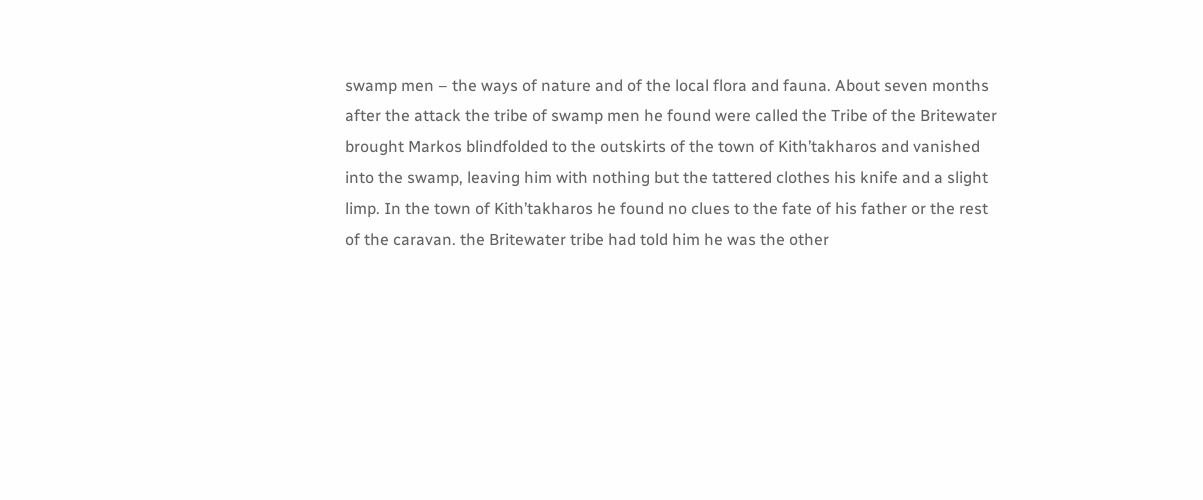swamp men – the ways of nature and of the local flora and fauna. About seven months after the attack the tribe of swamp men he found were called the Tribe of the Britewater brought Markos blindfolded to the outskirts of the town of Kith’takharos and vanished into the swamp, leaving him with nothing but the tattered clothes his knife and a slight limp. In the town of Kith’takharos he found no clues to the fate of his father or the rest of the caravan. the Britewater tribe had told him he was the other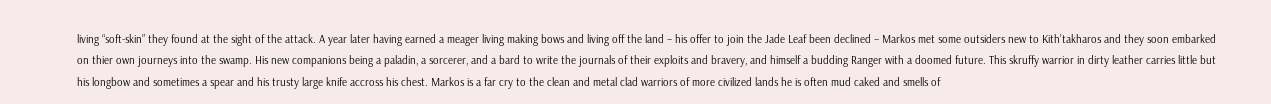living “soft-skin” they found at the sight of the attack. A year later having earned a meager living making bows and living off the land – his offer to join the Jade Leaf been declined – Markos met some outsiders new to Kith’takharos and they soon embarked on thier own journeys into the swamp. His new companions being a paladin, a sorcerer, and a bard to write the journals of their exploits and bravery, and himself a budding Ranger with a doomed future. This skruffy warrior in dirty leather carries little but his longbow and sometimes a spear and his trusty large knife accross his chest. Markos is a far cry to the clean and metal clad warriors of more civilized lands he is often mud caked and smells of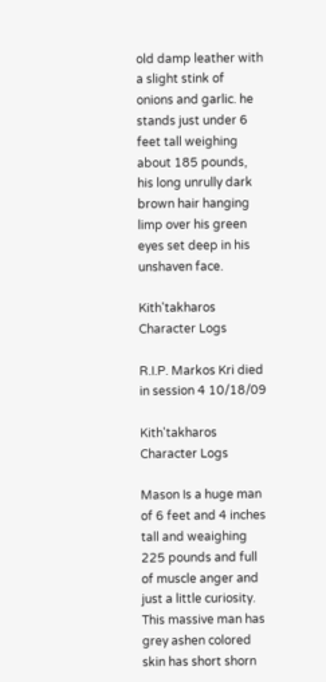old damp leather with a slight stink of onions and garlic. he stands just under 6 feet tall weighing about 185 pounds, his long unrully dark brown hair hanging limp over his green eyes set deep in his unshaven face.

Kith'takharos Character Logs

R.I.P. Markos Kri died in session 4 10/18/09

Kith'takharos Character Logs

Mason Is a huge man of 6 feet and 4 inches tall and weaighing 225 pounds and full of muscle anger and just a little curiosity. This massive man has grey ashen colored skin has short shorn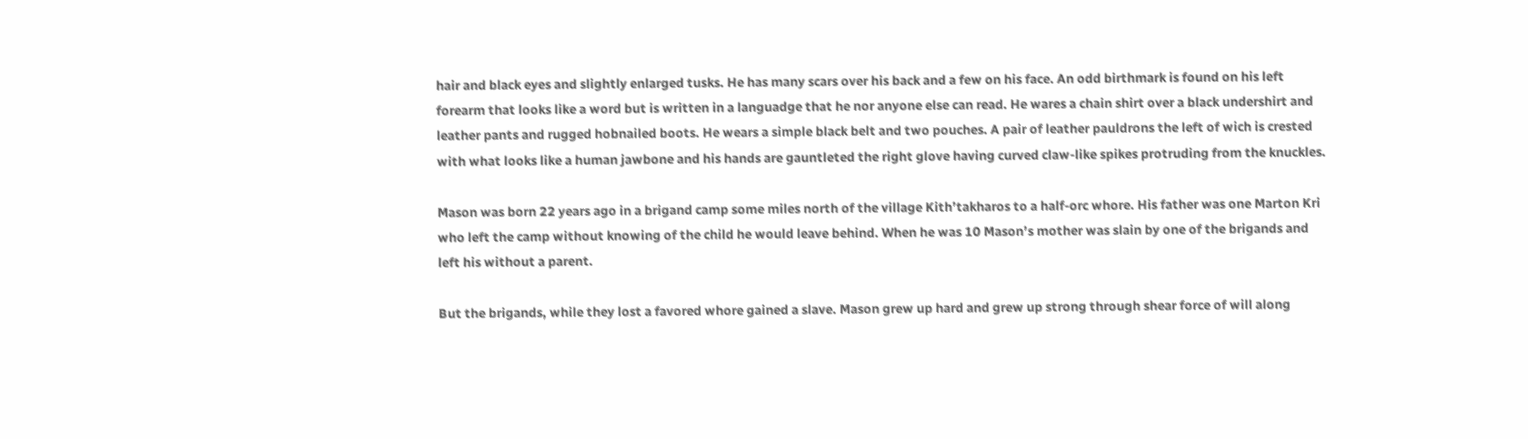hair and black eyes and slightly enlarged tusks. He has many scars over his back and a few on his face. An odd birthmark is found on his left forearm that looks like a word but is written in a languadge that he nor anyone else can read. He wares a chain shirt over a black undershirt and leather pants and rugged hobnailed boots. He wears a simple black belt and two pouches. A pair of leather pauldrons the left of wich is crested with what looks like a human jawbone and his hands are gauntleted the right glove having curved claw-like spikes protruding from the knuckles.

Mason was born 22 years ago in a brigand camp some miles north of the village Kith’takharos to a half-orc whore. His father was one Marton Kri who left the camp without knowing of the child he would leave behind. When he was 10 Mason’s mother was slain by one of the brigands and left his without a parent.

But the brigands, while they lost a favored whore gained a slave. Mason grew up hard and grew up strong through shear force of will along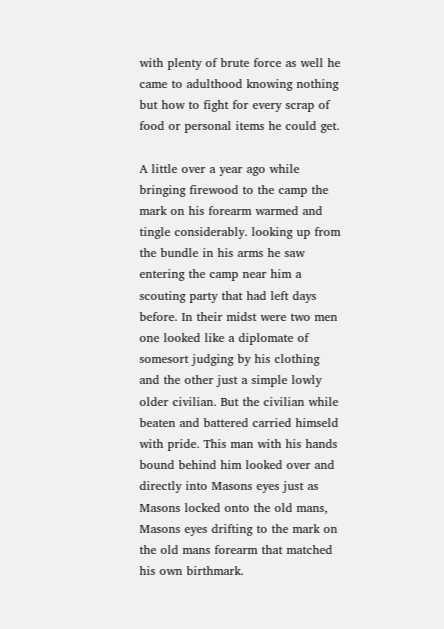with plenty of brute force as well he came to adulthood knowing nothing but how to fight for every scrap of food or personal items he could get.

A little over a year ago while bringing firewood to the camp the mark on his forearm warmed and tingle considerably. looking up from the bundle in his arms he saw entering the camp near him a scouting party that had left days before. In their midst were two men one looked like a diplomate of somesort judging by his clothing and the other just a simple lowly older civilian. But the civilian while beaten and battered carried himseld with pride. This man with his hands bound behind him looked over and directly into Masons eyes just as Masons locked onto the old mans, Masons eyes drifting to the mark on the old mans forearm that matched his own birthmark.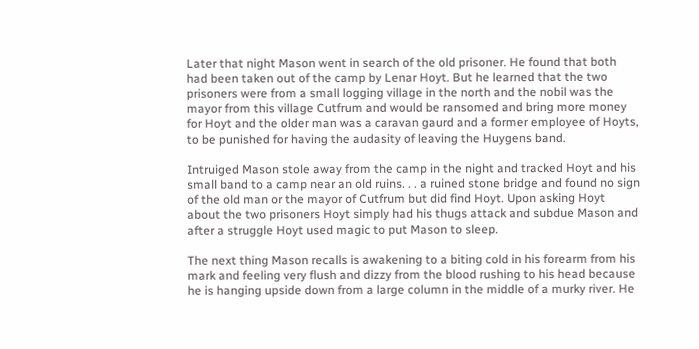Later that night Mason went in search of the old prisoner. He found that both had been taken out of the camp by Lenar Hoyt. But he learned that the two prisoners were from a small logging village in the north and the nobil was the mayor from this village Cutfrum and would be ransomed and bring more money for Hoyt and the older man was a caravan gaurd and a former employee of Hoyts, to be punished for having the audasity of leaving the Huygens band.

Intruiged Mason stole away from the camp in the night and tracked Hoyt and his small band to a camp near an old ruins. . . a ruined stone bridge and found no sign of the old man or the mayor of Cutfrum but did find Hoyt. Upon asking Hoyt about the two prisoners Hoyt simply had his thugs attack and subdue Mason and after a struggle Hoyt used magic to put Mason to sleep.

The next thing Mason recalls is awakening to a biting cold in his forearm from his mark and feeling very flush and dizzy from the blood rushing to his head because he is hanging upside down from a large column in the middle of a murky river. He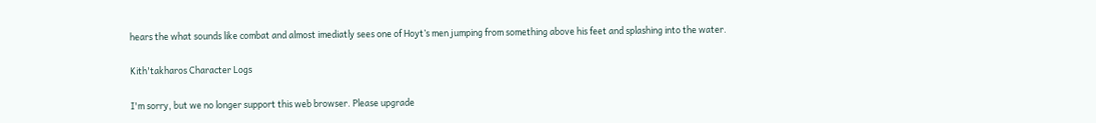hears the what sounds like combat and almost imediatly sees one of Hoyt’s men jumping from something above his feet and splashing into the water.

Kith'takharos Character Logs

I'm sorry, but we no longer support this web browser. Please upgrade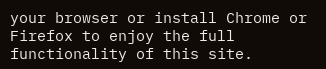your browser or install Chrome or Firefox to enjoy the full functionality of this site.